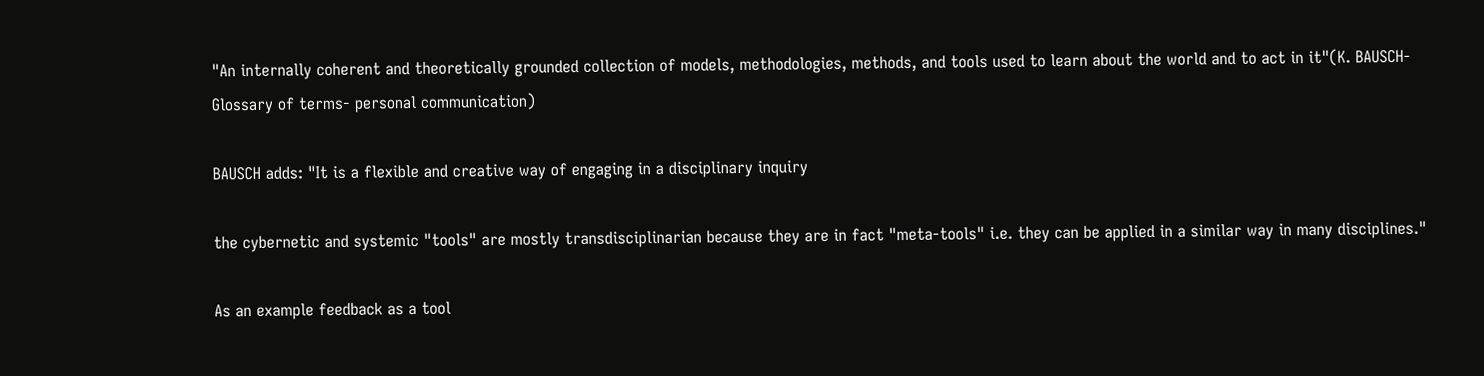"An internally coherent and theoretically grounded collection of models, methodologies, methods, and tools used to learn about the world and to act in it"(K. BAUSCH-Glossary of terms- personal communication)

BAUSCH adds: "It is a flexible and creative way of engaging in a disciplinary inquiry

the cybernetic and systemic "tools" are mostly transdisciplinarian because they are in fact "meta-tools" i.e. they can be applied in a similar way in many disciplines."

As an example feedback as a tool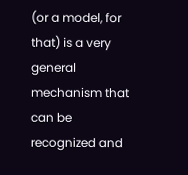(or a model, for that) is a very general mechanism that can be recognized and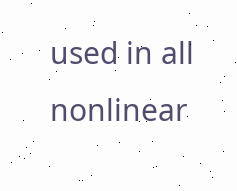used in all nonlinear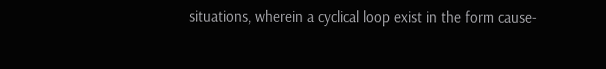situations, wherein a cyclical loop exist in the form cause-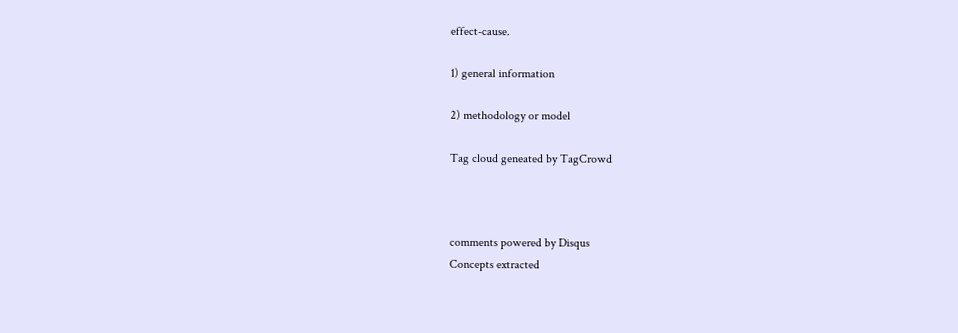effect-cause.

1) general information

2) methodology or model

Tag cloud geneated by TagCrowd



comments powered by Disqus
Concepts extracted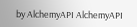by AlchemyAPI AlchemyAPI